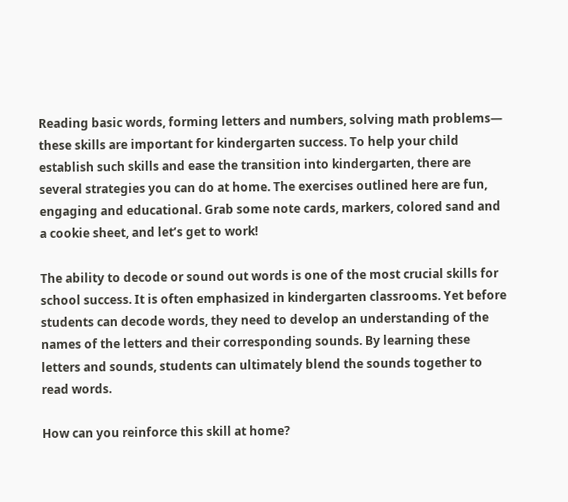Reading basic words, forming letters and numbers, solving math problems— these skills are important for kindergarten success. To help your child establish such skills and ease the transition into kindergarten, there are several strategies you can do at home. The exercises outlined here are fun, engaging and educational. Grab some note cards, markers, colored sand and a cookie sheet, and let’s get to work!

The ability to decode or sound out words is one of the most crucial skills for school success. It is often emphasized in kindergarten classrooms. Yet before students can decode words, they need to develop an understanding of the names of the letters and their corresponding sounds. By learning these letters and sounds, students can ultimately blend the sounds together to read words.

How can you reinforce this skill at home?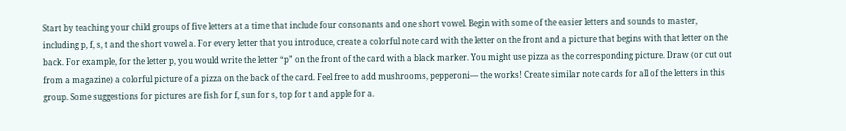Start by teaching your child groups of five letters at a time that include four consonants and one short vowel. Begin with some of the easier letters and sounds to master, including p, f, s, t and the short vowel a. For every letter that you introduce, create a colorful note card with the letter on the front and a picture that begins with that letter on the back. For example, for the letter p, you would write the letter “p” on the front of the card with a black marker. You might use pizza as the corresponding picture. Draw (or cut out from a magazine) a colorful picture of a pizza on the back of the card. Feel free to add mushrooms, pepperoni— the works! Create similar note cards for all of the letters in this group. Some suggestions for pictures are fish for f, sun for s, top for t and apple for a.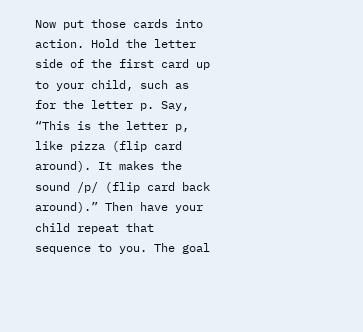Now put those cards into action. Hold the letter side of the first card up to your child, such as for the letter p. Say, “This is the letter p, like pizza (flip card around). It makes the sound /p/ (flip card back around).” Then have your child repeat that sequence to you. The goal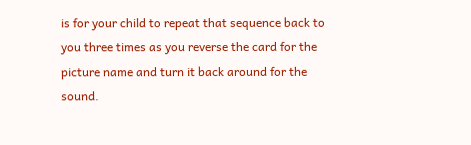is for your child to repeat that sequence back to you three times as you reverse the card for the picture name and turn it back around for the sound.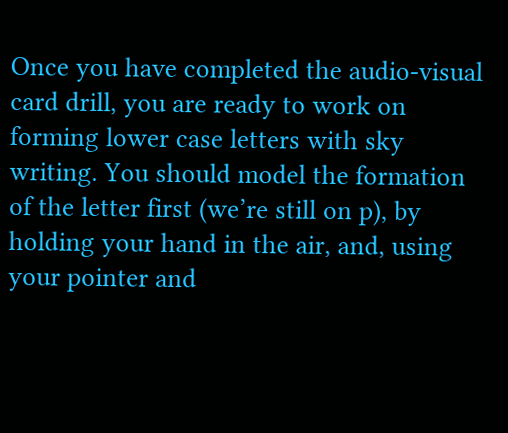Once you have completed the audio-visual card drill, you are ready to work on forming lower case letters with sky writing. You should model the formation of the letter first (we’re still on p), by holding your hand in the air, and, using your pointer and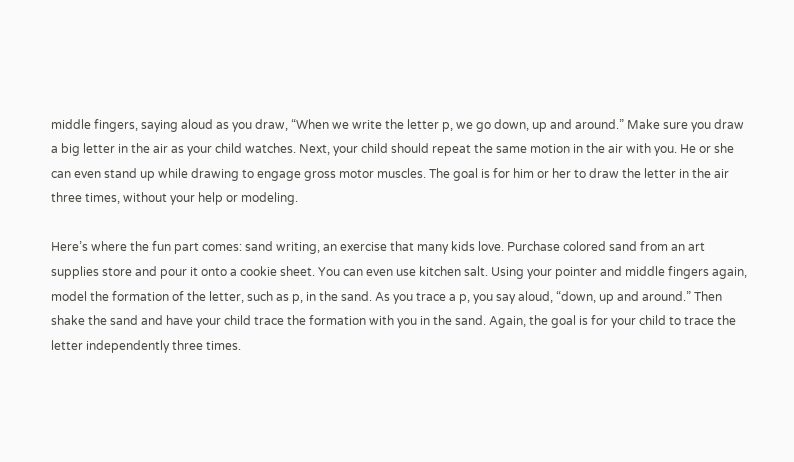middle fingers, saying aloud as you draw, “When we write the letter p, we go down, up and around.” Make sure you draw a big letter in the air as your child watches. Next, your child should repeat the same motion in the air with you. He or she can even stand up while drawing to engage gross motor muscles. The goal is for him or her to draw the letter in the air three times, without your help or modeling.

Here’s where the fun part comes: sand writing, an exercise that many kids love. Purchase colored sand from an art supplies store and pour it onto a cookie sheet. You can even use kitchen salt. Using your pointer and middle fingers again, model the formation of the letter, such as p, in the sand. As you trace a p, you say aloud, “down, up and around.” Then shake the sand and have your child trace the formation with you in the sand. Again, the goal is for your child to trace the letter independently three times.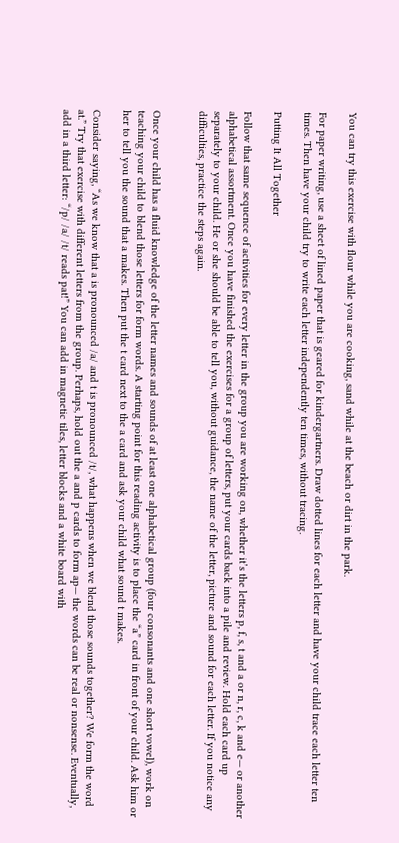You can try this exercise with flour while you are cooking, sand while at the beach or dirt in the park.

For paper writing, use a sheet of lined paper that is geared for kindergartners. Draw dotted lines for each letter and have your child trace each letter ten times. Then have your child try to write each letter independently ten times, without tracing.

Putting It All Together

Follow that same sequence of activities for every letter in the group you are working on, whether it’s the letters p, f, s, t and a or n, r, c, k and e— or another alphabetical assortment. Once you have finished the exercises for a group of letters, put your cards back into a pile and review. Hold each card up separately to your child. He or she should be able to tell you, without guidance, the name of the letter, picture and sound for each letter. If you notice any difficulties, practice the steps again.


Once your child has a fluid knowledge of the letter names and sounds of at least one alphabetical group (four consonants and one short vowel), work on teaching your child to blend those letters for form words. A starting point for this reading activity is to place the “a” card in front of your child. Ask him or her to tell you the sound that a makes. Then put the t card next to the a card and ask your child what sound t makes.

Consider saying, “As we know that a is pronounced /a/ and t is pronounced /t/, what happens when we blend those sounds together? We form the word at.” Try that exercise with different letters from the group. Perhaps, hold out the a and p cards to form ap— the words can be real or nonsense. Eventually, add in a third letter: “/p/ /a/ /t/ reads pat!” You can add in magnetic tiles, letter blocks and a white board with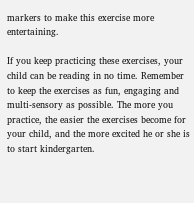markers to make this exercise more entertaining.

If you keep practicing these exercises, your child can be reading in no time. Remember to keep the exercises as fun, engaging and multi-sensory as possible. The more you practice, the easier the exercises become for your child, and the more excited he or she is to start kindergarten.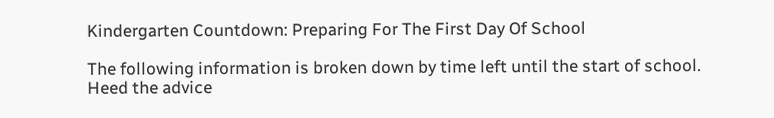Kindergarten Countdown: Preparing For The First Day Of School

The following information is broken down by time left until the start of school. Heed the advice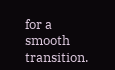for a smooth transition.